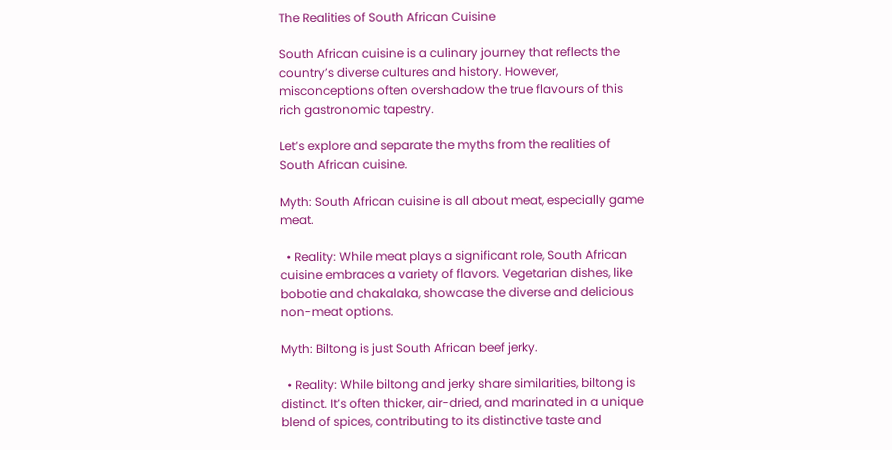The Realities of South African Cuisine

South African cuisine is a culinary journey that reflects the country’s diverse cultures and history. However, misconceptions often overshadow the true flavours of this rich gastronomic tapestry.

Let’s explore and separate the myths from the realities of South African cuisine.

Myth: South African cuisine is all about meat, especially game meat.

  • Reality: While meat plays a significant role, South African cuisine embraces a variety of flavors. Vegetarian dishes, like bobotie and chakalaka, showcase the diverse and delicious non-meat options.

Myth: Biltong is just South African beef jerky.

  • Reality: While biltong and jerky share similarities, biltong is distinct. It’s often thicker, air-dried, and marinated in a unique blend of spices, contributing to its distinctive taste and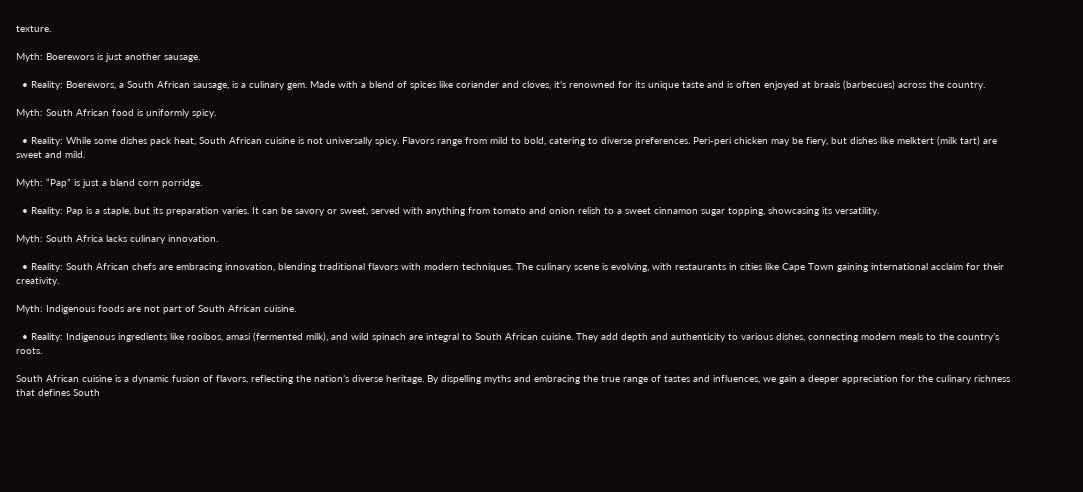texture.

Myth: Boerewors is just another sausage.

  • Reality: Boerewors, a South African sausage, is a culinary gem. Made with a blend of spices like coriander and cloves, it’s renowned for its unique taste and is often enjoyed at braais (barbecues) across the country.

Myth: South African food is uniformly spicy.

  • Reality: While some dishes pack heat, South African cuisine is not universally spicy. Flavors range from mild to bold, catering to diverse preferences. Peri-peri chicken may be fiery, but dishes like melktert (milk tart) are sweet and mild.

Myth: “Pap” is just a bland corn porridge.

  • Reality: Pap is a staple, but its preparation varies. It can be savory or sweet, served with anything from tomato and onion relish to a sweet cinnamon sugar topping, showcasing its versatility.

Myth: South Africa lacks culinary innovation.

  • Reality: South African chefs are embracing innovation, blending traditional flavors with modern techniques. The culinary scene is evolving, with restaurants in cities like Cape Town gaining international acclaim for their creativity.

Myth: Indigenous foods are not part of South African cuisine.

  • Reality: Indigenous ingredients like rooibos, amasi (fermented milk), and wild spinach are integral to South African cuisine. They add depth and authenticity to various dishes, connecting modern meals to the country’s roots.

South African cuisine is a dynamic fusion of flavors, reflecting the nation’s diverse heritage. By dispelling myths and embracing the true range of tastes and influences, we gain a deeper appreciation for the culinary richness that defines South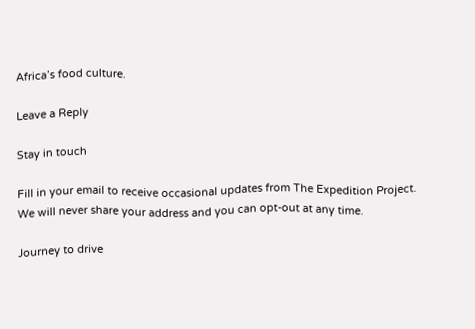Africa’s food culture.

Leave a Reply

Stay in touch

Fill in your email to receive occasional updates from The Expedition Project.
We will never share your address and you can opt-out at any time.

Journey to drive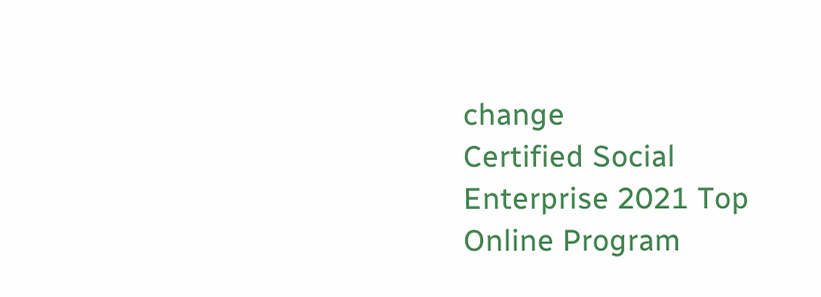change
Certified Social Enterprise 2021 Top Online Program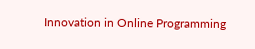Innovation in Online Programming